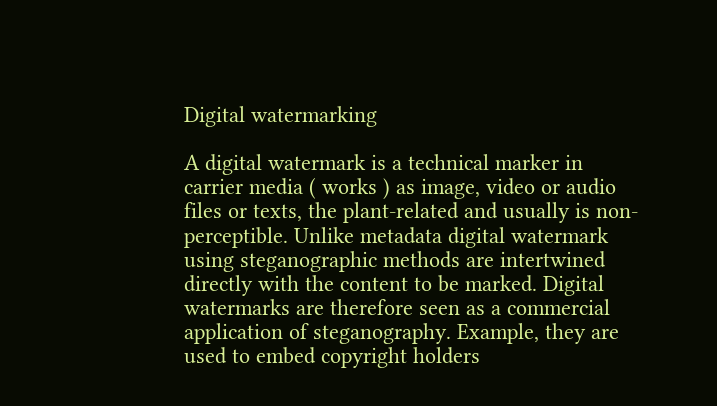Digital watermarking

A digital watermark is a technical marker in carrier media ( works ) as image, video or audio files or texts, the plant-related and usually is non- perceptible. Unlike metadata digital watermark using steganographic methods are intertwined directly with the content to be marked. Digital watermarks are therefore seen as a commercial application of steganography. Example, they are used to embed copyright holders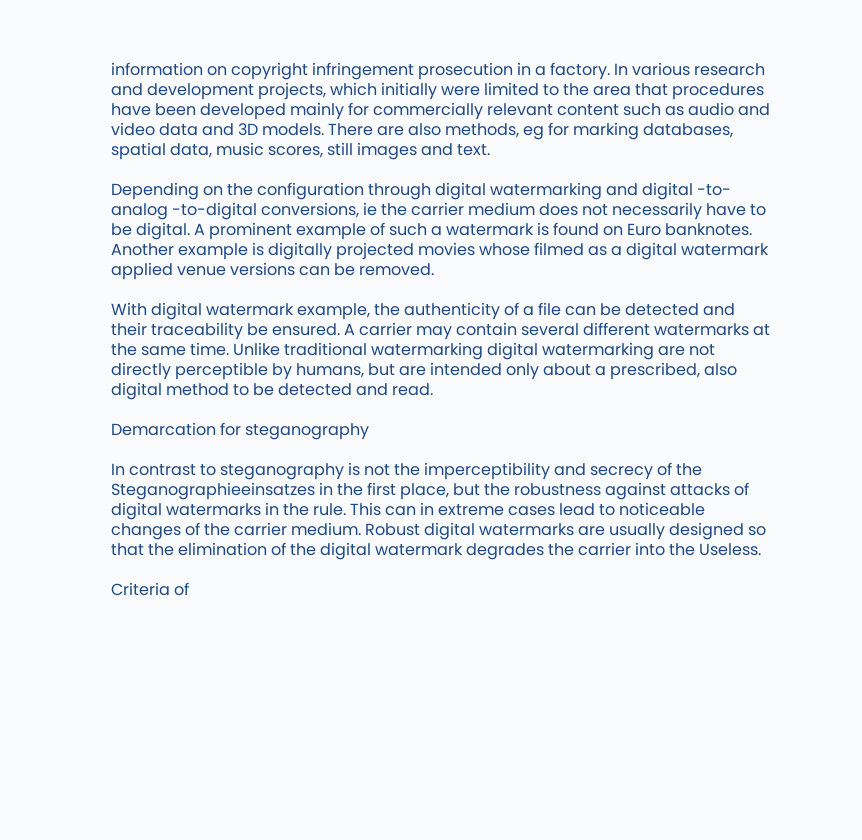information on copyright infringement prosecution in a factory. In various research and development projects, which initially were limited to the area that procedures have been developed mainly for commercially relevant content such as audio and video data and 3D models. There are also methods, eg for marking databases, spatial data, music scores, still images and text.

Depending on the configuration through digital watermarking and digital -to-analog -to-digital conversions, ie the carrier medium does not necessarily have to be digital. A prominent example of such a watermark is found on Euro banknotes. Another example is digitally projected movies whose filmed as a digital watermark applied venue versions can be removed.

With digital watermark example, the authenticity of a file can be detected and their traceability be ensured. A carrier may contain several different watermarks at the same time. Unlike traditional watermarking digital watermarking are not directly perceptible by humans, but are intended only about a prescribed, also digital method to be detected and read.

Demarcation for steganography

In contrast to steganography is not the imperceptibility and secrecy of the Steganographieeinsatzes in the first place, but the robustness against attacks of digital watermarks in the rule. This can in extreme cases lead to noticeable changes of the carrier medium. Robust digital watermarks are usually designed so that the elimination of the digital watermark degrades the carrier into the Useless.

Criteria of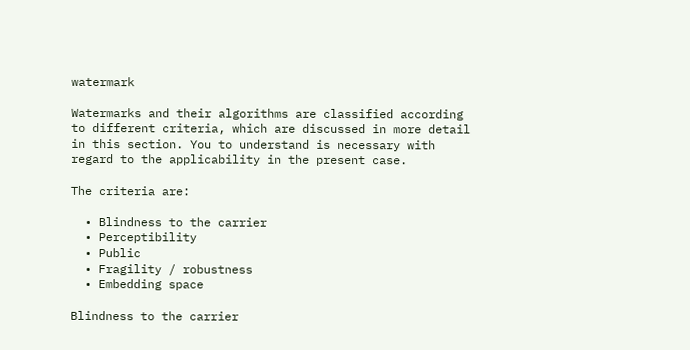watermark

Watermarks and their algorithms are classified according to different criteria, which are discussed in more detail in this section. You to understand is necessary with regard to the applicability in the present case.

The criteria are:

  • Blindness to the carrier
  • Perceptibility
  • Public
  • Fragility / robustness
  • Embedding space

Blindness to the carrier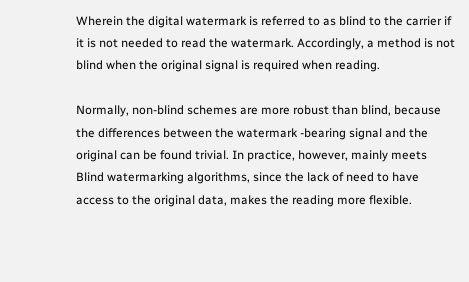Wherein the digital watermark is referred to as blind to the carrier if it is not needed to read the watermark. Accordingly, a method is not blind when the original signal is required when reading.

Normally, non-blind schemes are more robust than blind, because the differences between the watermark -bearing signal and the original can be found trivial. In practice, however, mainly meets Blind watermarking algorithms, since the lack of need to have access to the original data, makes the reading more flexible.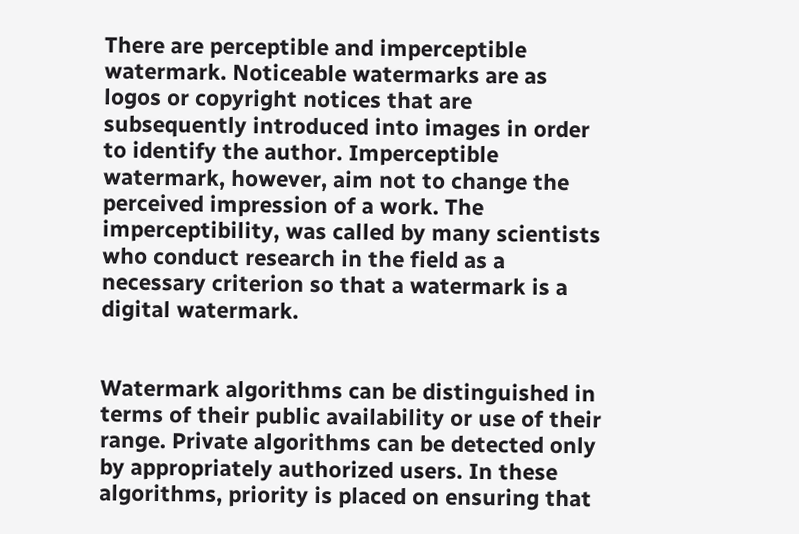There are perceptible and imperceptible watermark. Noticeable watermarks are as logos or copyright notices that are subsequently introduced into images in order to identify the author. Imperceptible watermark, however, aim not to change the perceived impression of a work. The imperceptibility, was called by many scientists who conduct research in the field as a necessary criterion so that a watermark is a digital watermark.


Watermark algorithms can be distinguished in terms of their public availability or use of their range. Private algorithms can be detected only by appropriately authorized users. In these algorithms, priority is placed on ensuring that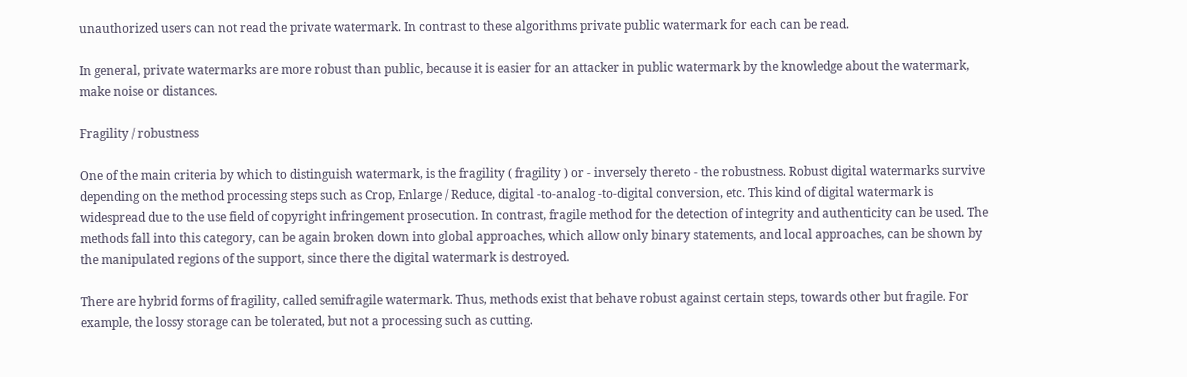unauthorized users can not read the private watermark. In contrast to these algorithms private public watermark for each can be read.

In general, private watermarks are more robust than public, because it is easier for an attacker in public watermark by the knowledge about the watermark, make noise or distances.

Fragility / robustness

One of the main criteria by which to distinguish watermark, is the fragility ( fragility ) or - inversely thereto - the robustness. Robust digital watermarks survive depending on the method processing steps such as Crop, Enlarge / Reduce, digital -to-analog -to-digital conversion, etc. This kind of digital watermark is widespread due to the use field of copyright infringement prosecution. In contrast, fragile method for the detection of integrity and authenticity can be used. The methods fall into this category, can be again broken down into global approaches, which allow only binary statements, and local approaches, can be shown by the manipulated regions of the support, since there the digital watermark is destroyed.

There are hybrid forms of fragility, called semifragile watermark. Thus, methods exist that behave robust against certain steps, towards other but fragile. For example, the lossy storage can be tolerated, but not a processing such as cutting.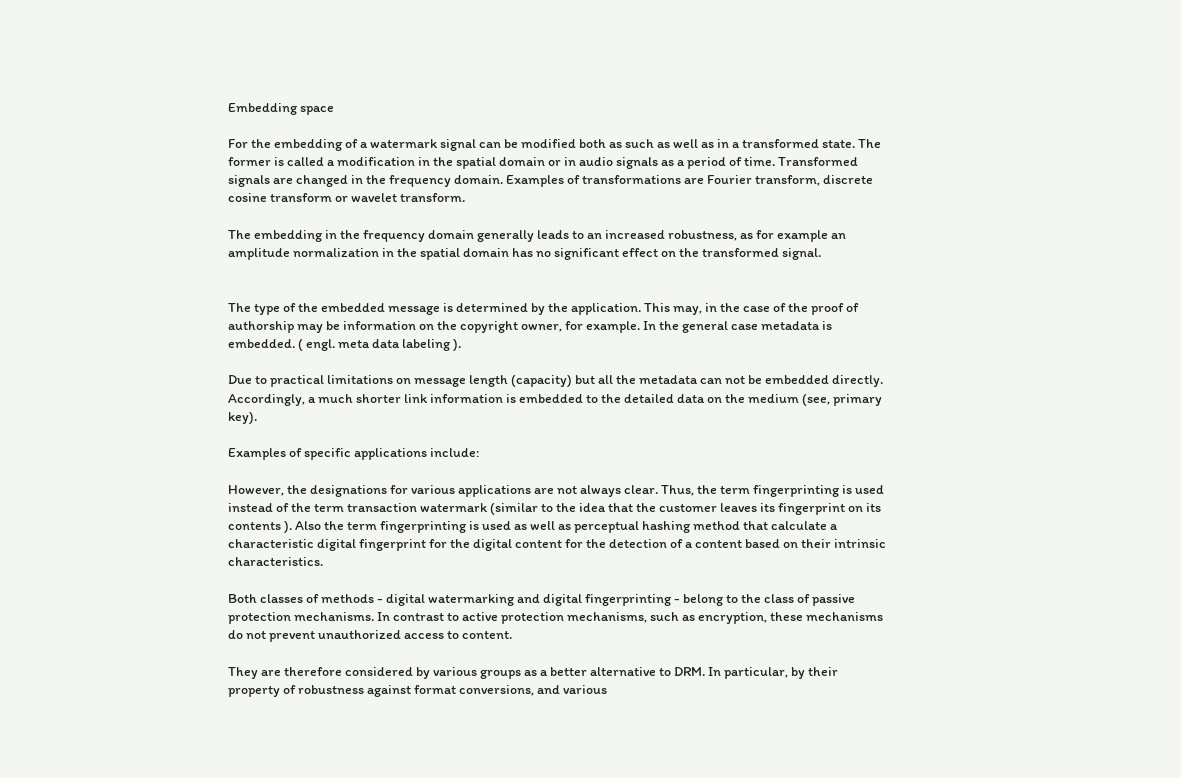Embedding space

For the embedding of a watermark signal can be modified both as such as well as in a transformed state. The former is called a modification in the spatial domain or in audio signals as a period of time. Transformed signals are changed in the frequency domain. Examples of transformations are Fourier transform, discrete cosine transform or wavelet transform.

The embedding in the frequency domain generally leads to an increased robustness, as for example an amplitude normalization in the spatial domain has no significant effect on the transformed signal.


The type of the embedded message is determined by the application. This may, in the case of the proof of authorship may be information on the copyright owner, for example. In the general case metadata is embedded. ( engl. meta data labeling ).

Due to practical limitations on message length (capacity) but all the metadata can not be embedded directly. Accordingly, a much shorter link information is embedded to the detailed data on the medium (see, primary key).

Examples of specific applications include:

However, the designations for various applications are not always clear. Thus, the term fingerprinting is used instead of the term transaction watermark (similar to the idea that the customer leaves its fingerprint on its contents ). Also the term fingerprinting is used as well as perceptual hashing method that calculate a characteristic digital fingerprint for the digital content for the detection of a content based on their intrinsic characteristics.

Both classes of methods - digital watermarking and digital fingerprinting - belong to the class of passive protection mechanisms. In contrast to active protection mechanisms, such as encryption, these mechanisms do not prevent unauthorized access to content.

They are therefore considered by various groups as a better alternative to DRM. In particular, by their property of robustness against format conversions, and various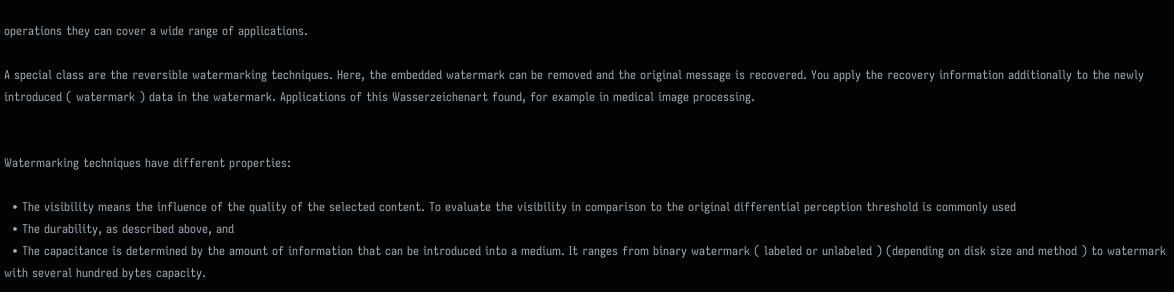operations they can cover a wide range of applications.

A special class are the reversible watermarking techniques. Here, the embedded watermark can be removed and the original message is recovered. You apply the recovery information additionally to the newly introduced ( watermark ) data in the watermark. Applications of this Wasserzeichenart found, for example in medical image processing.


Watermarking techniques have different properties:

  • The visibility means the influence of the quality of the selected content. To evaluate the visibility in comparison to the original differential perception threshold is commonly used
  • The durability, as described above, and
  • The capacitance is determined by the amount of information that can be introduced into a medium. It ranges from binary watermark ( labeled or unlabeled ) (depending on disk size and method ) to watermark with several hundred bytes capacity.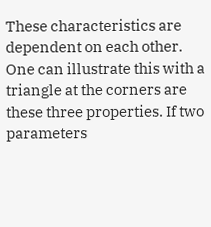These characteristics are dependent on each other. One can illustrate this with a triangle at the corners are these three properties. If two parameters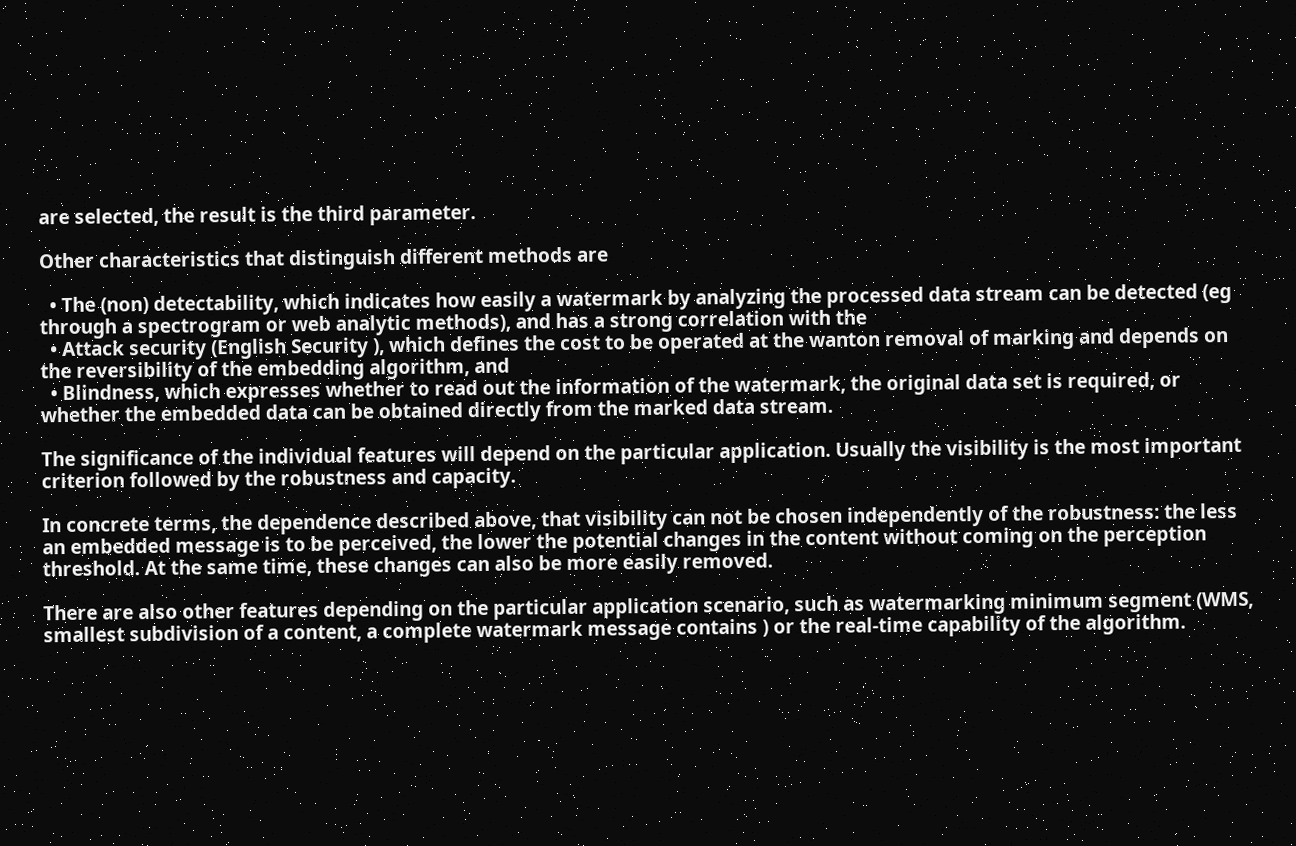are selected, the result is the third parameter.

Other characteristics that distinguish different methods are

  • The (non) detectability, which indicates how easily a watermark by analyzing the processed data stream can be detected (eg through a spectrogram or web analytic methods), and has a strong correlation with the
  • Attack security (English Security ), which defines the cost to be operated at the wanton removal of marking and depends on the reversibility of the embedding algorithm, and
  • Blindness, which expresses whether to read out the information of the watermark, the original data set is required, or whether the embedded data can be obtained directly from the marked data stream.

The significance of the individual features will depend on the particular application. Usually the visibility is the most important criterion followed by the robustness and capacity.

In concrete terms, the dependence described above, that visibility can not be chosen independently of the robustness: the less an embedded message is to be perceived, the lower the potential changes in the content without coming on the perception threshold. At the same time, these changes can also be more easily removed.

There are also other features depending on the particular application scenario, such as watermarking minimum segment (WMS, smallest subdivision of a content, a complete watermark message contains ) or the real-time capability of the algorithm.